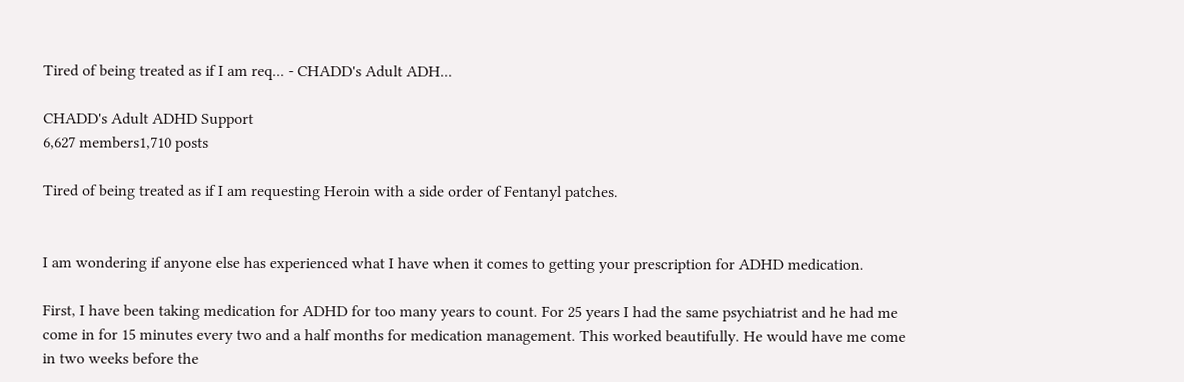Tired of being treated as if I am req... - CHADD's Adult ADH...

CHADD's Adult ADHD Support
6,627 members1,710 posts

Tired of being treated as if I am requesting Heroin with a side order of Fentanyl patches.


I am wondering if anyone else has experienced what I have when it comes to getting your prescription for ADHD medication.

First, I have been taking medication for ADHD for too many years to count. For 25 years I had the same psychiatrist and he had me come in for 15 minutes every two and a half months for medication management. This worked beautifully. He would have me come in two weeks before the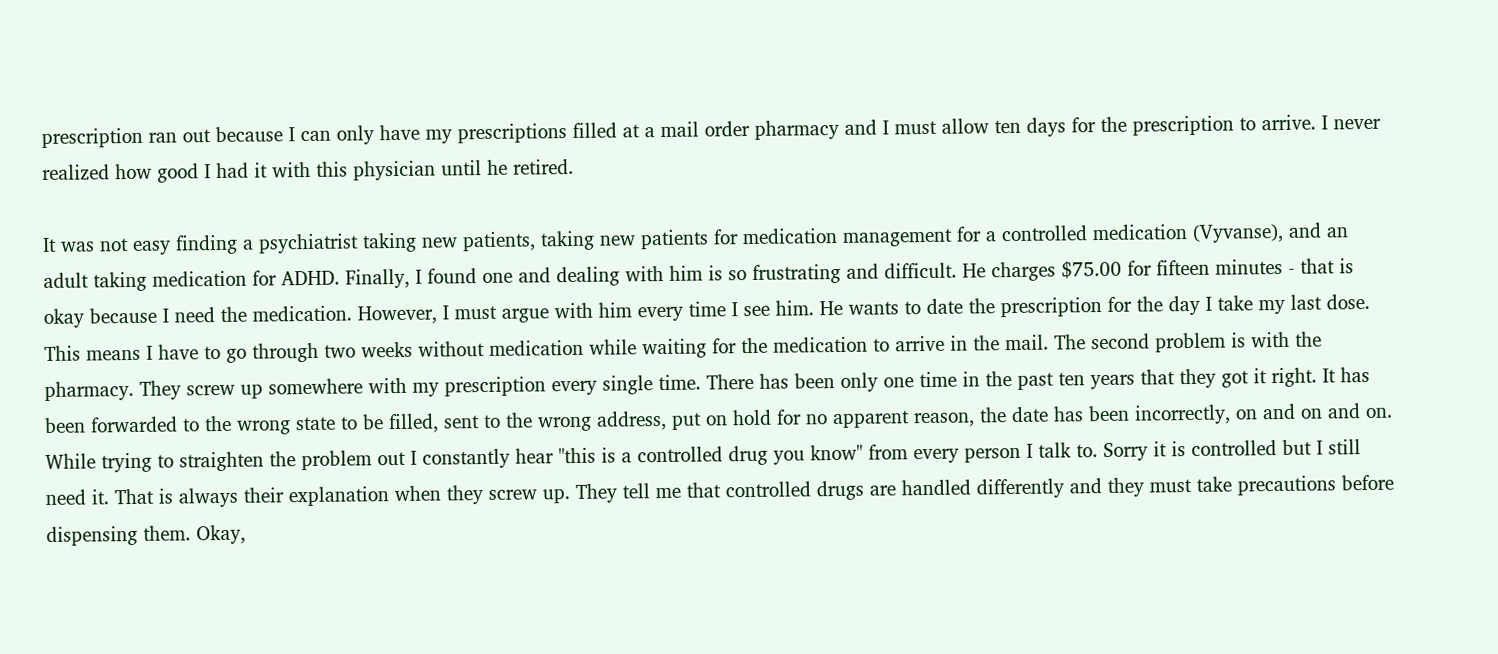prescription ran out because I can only have my prescriptions filled at a mail order pharmacy and I must allow ten days for the prescription to arrive. I never realized how good I had it with this physician until he retired.

It was not easy finding a psychiatrist taking new patients, taking new patients for medication management for a controlled medication (Vyvanse), and an adult taking medication for ADHD. Finally, I found one and dealing with him is so frustrating and difficult. He charges $75.00 for fifteen minutes - that is okay because I need the medication. However, I must argue with him every time I see him. He wants to date the prescription for the day I take my last dose. This means I have to go through two weeks without medication while waiting for the medication to arrive in the mail. The second problem is with the pharmacy. They screw up somewhere with my prescription every single time. There has been only one time in the past ten years that they got it right. It has been forwarded to the wrong state to be filled, sent to the wrong address, put on hold for no apparent reason, the date has been incorrectly, on and on and on. While trying to straighten the problem out I constantly hear "this is a controlled drug you know" from every person I talk to. Sorry it is controlled but I still need it. That is always their explanation when they screw up. They tell me that controlled drugs are handled differently and they must take precautions before dispensing them. Okay,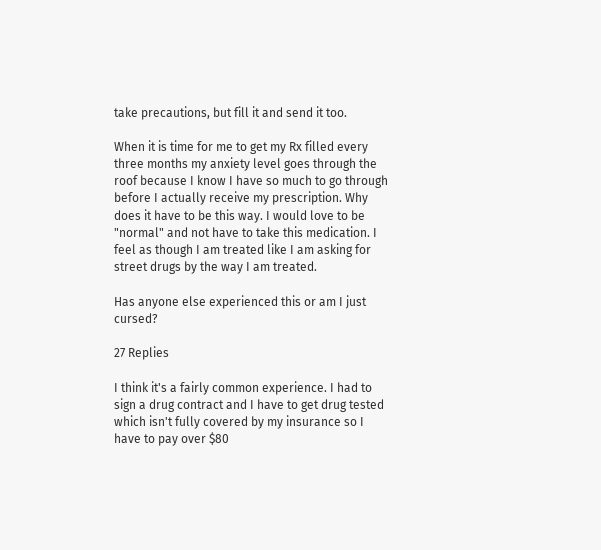take precautions, but fill it and send it too.

When it is time for me to get my Rx filled every three months my anxiety level goes through the roof because I know I have so much to go through before I actually receive my prescription. Why does it have to be this way. I would love to be "normal" and not have to take this medication. I feel as though I am treated like I am asking for street drugs by the way I am treated.

Has anyone else experienced this or am I just cursed?

27 Replies

I think it's a fairly common experience. I had to sign a drug contract and I have to get drug tested which isn't fully covered by my insurance so I have to pay over $80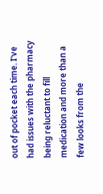out of pocket each time. I've had issues with the pharmacy being reluctant to fill medication and more than a few looks from the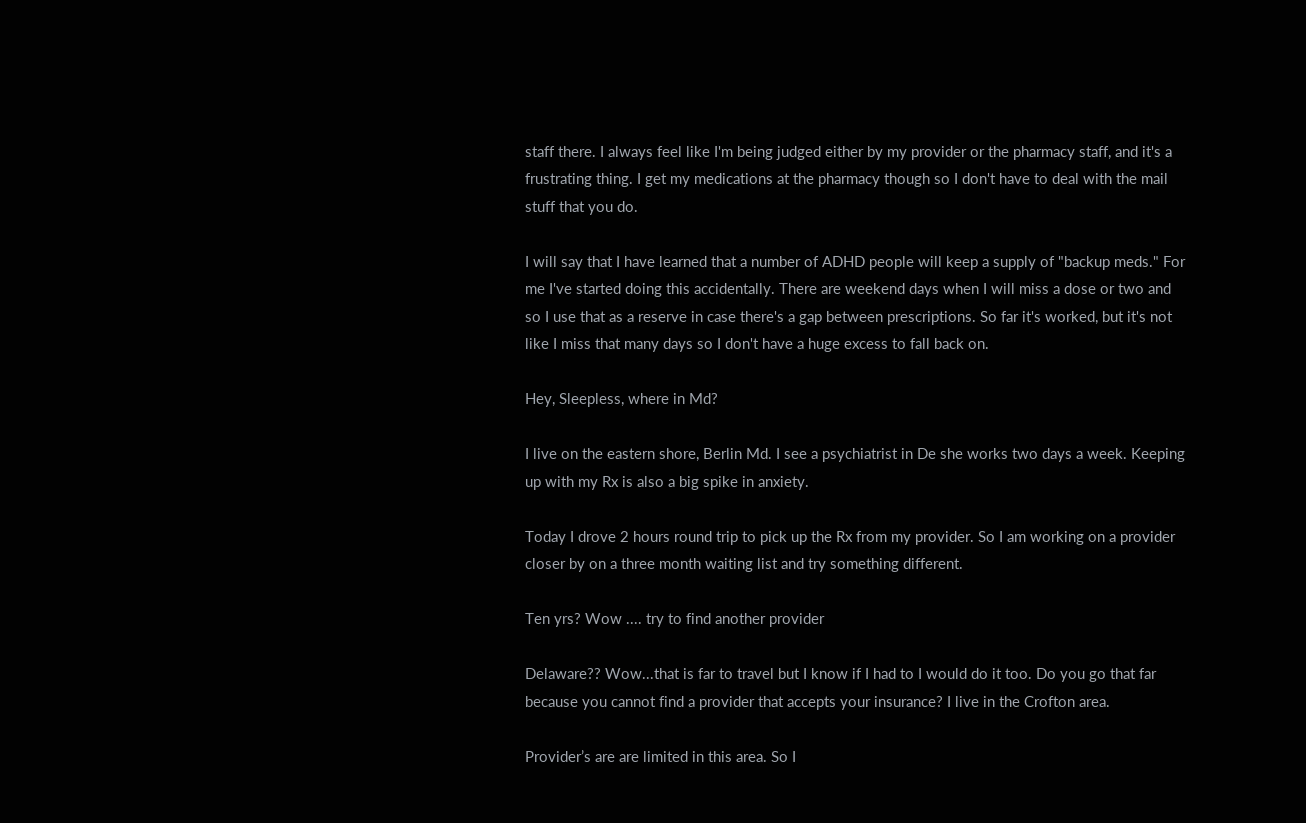staff there. I always feel like I'm being judged either by my provider or the pharmacy staff, and it's a frustrating thing. I get my medications at the pharmacy though so I don't have to deal with the mail stuff that you do.

I will say that I have learned that a number of ADHD people will keep a supply of "backup meds." For me I've started doing this accidentally. There are weekend days when I will miss a dose or two and so I use that as a reserve in case there's a gap between prescriptions. So far it's worked, but it's not like I miss that many days so I don't have a huge excess to fall back on.

Hey, Sleepless, where in Md?

I live on the eastern shore, Berlin Md. I see a psychiatrist in De she works two days a week. Keeping up with my Rx is also a big spike in anxiety.

Today I drove 2 hours round trip to pick up the Rx from my provider. So I am working on a provider closer by on a three month waiting list and try something different.

Ten yrs? Wow .... try to find another provider

Delaware?? Wow...that is far to travel but I know if I had to I would do it too. Do you go that far because you cannot find a provider that accepts your insurance? I live in the Crofton area.

Provider’s are are limited in this area. So I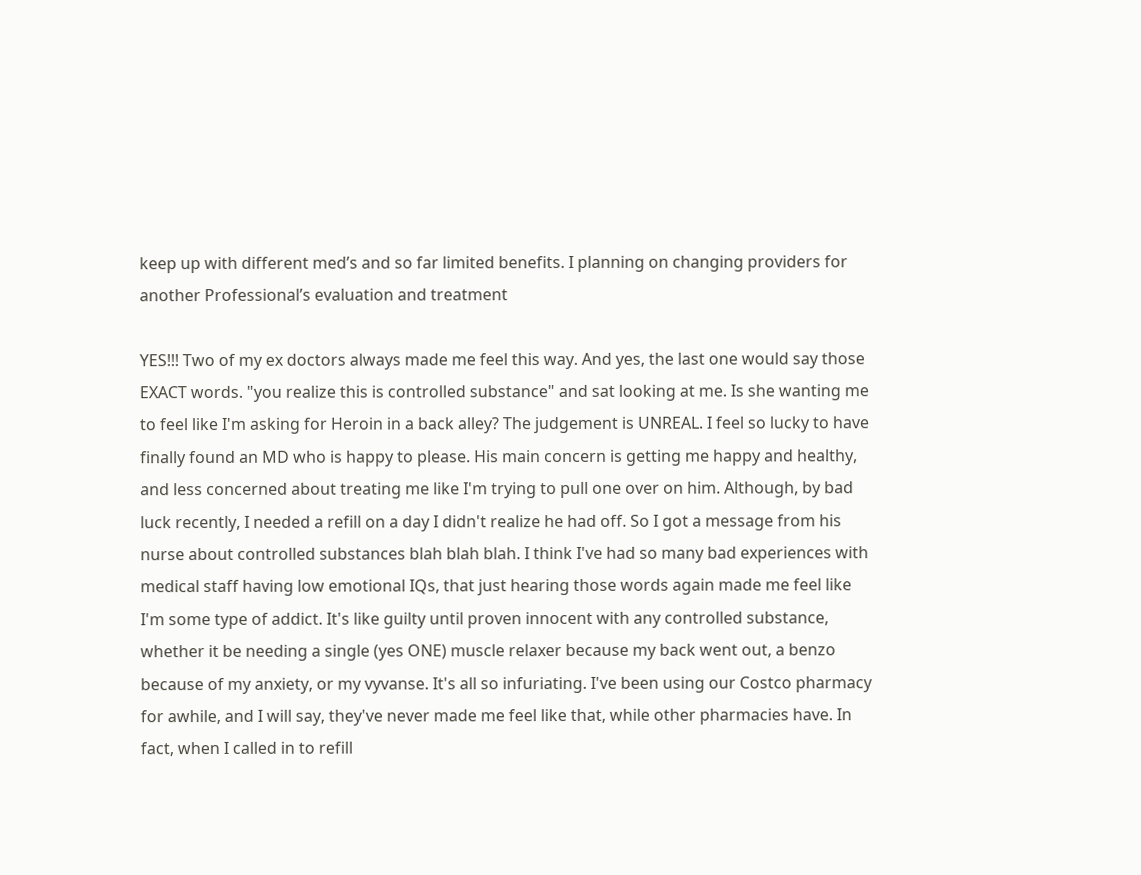keep up with different med’s and so far limited benefits. I planning on changing providers for another Professional’s evaluation and treatment

YES!!! Two of my ex doctors always made me feel this way. And yes, the last one would say those EXACT words. "you realize this is controlled substance" and sat looking at me. Is she wanting me to feel like I'm asking for Heroin in a back alley? The judgement is UNREAL. I feel so lucky to have finally found an MD who is happy to please. His main concern is getting me happy and healthy, and less concerned about treating me like I'm trying to pull one over on him. Although, by bad luck recently, I needed a refill on a day I didn't realize he had off. So I got a message from his nurse about controlled substances blah blah blah. I think I've had so many bad experiences with medical staff having low emotional IQs, that just hearing those words again made me feel like I'm some type of addict. It's like guilty until proven innocent with any controlled substance, whether it be needing a single (yes ONE) muscle relaxer because my back went out, a benzo because of my anxiety, or my vyvanse. It's all so infuriating. I've been using our Costco pharmacy for awhile, and I will say, they've never made me feel like that, while other pharmacies have. In fact, when I called in to refill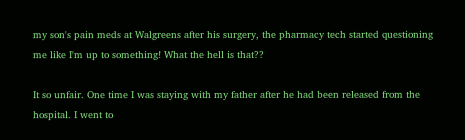my son's pain meds at Walgreens after his surgery, the pharmacy tech started questioning me like I'm up to something! What the hell is that??

It so unfair. One time I was staying with my father after he had been released from the hospital. I went to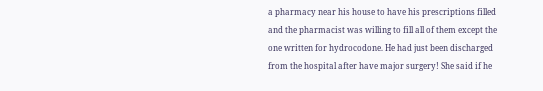a pharmacy near his house to have his prescriptions filled and the pharmacist was willing to fill all of them except the one written for hydrocodone. He had just been discharged from the hospital after have major surgery! She said if he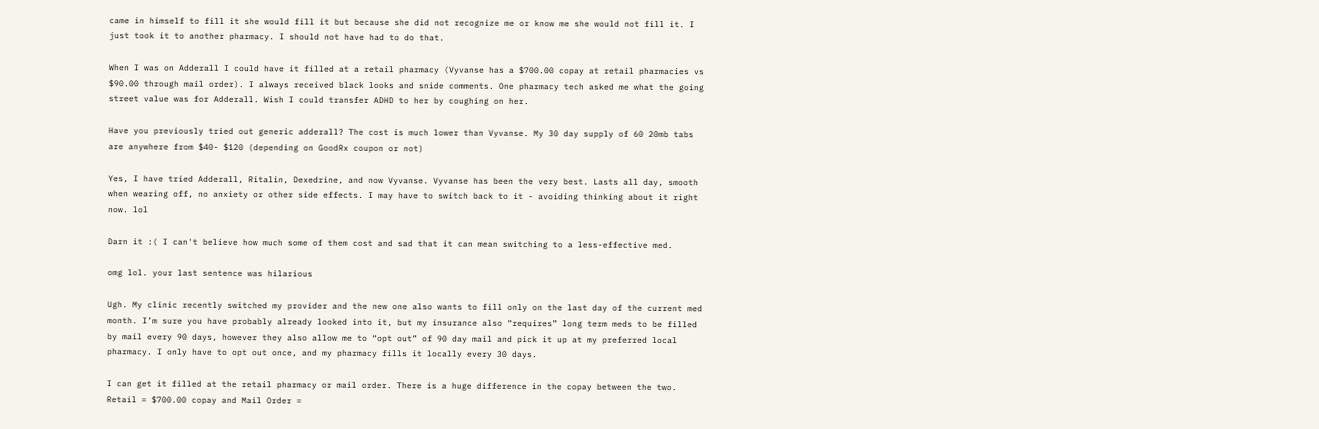came in himself to fill it she would fill it but because she did not recognize me or know me she would not fill it. I just took it to another pharmacy. I should not have had to do that.

When I was on Adderall I could have it filled at a retail pharmacy (Vyvanse has a $700.00 copay at retail pharmacies vs $90.00 through mail order). I always received black looks and snide comments. One pharmacy tech asked me what the going street value was for Adderall. Wish I could transfer ADHD to her by coughing on her.

Have you previously tried out generic adderall? The cost is much lower than Vyvanse. My 30 day supply of 60 20mb tabs are anywhere from $40- $120 (depending on GoodRx coupon or not)

Yes, I have tried Adderall, Ritalin, Dexedrine, and now Vyvanse. Vyvanse has been the very best. Lasts all day, smooth when wearing off, no anxiety or other side effects. I may have to switch back to it - avoiding thinking about it right now. lol

Darn it :( I can't believe how much some of them cost and sad that it can mean switching to a less-effective med.

omg lol. your last sentence was hilarious

Ugh. My clinic recently switched my provider and the new one also wants to fill only on the last day of the current med month. I’m sure you have probably already looked into it, but my insurance also “requires” long term meds to be filled by mail every 90 days, however they also allow me to “opt out” of 90 day mail and pick it up at my preferred local pharmacy. I only have to opt out once, and my pharmacy fills it locally every 30 days.

I can get it filled at the retail pharmacy or mail order. There is a huge difference in the copay between the two. Retail = $700.00 copay and Mail Order =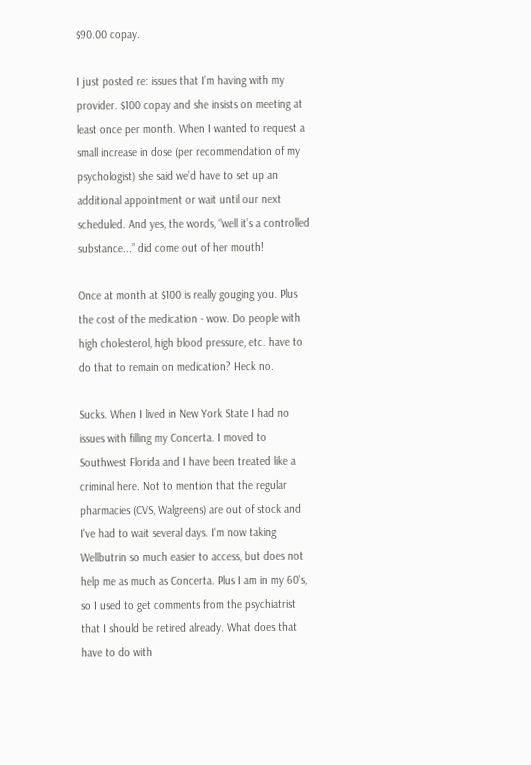$90.00 copay.

I just posted re: issues that I’m having with my provider. $100 copay and she insists on meeting at least once per month. When I wanted to request a small increase in dose (per recommendation of my psychologist) she said we’d have to set up an additional appointment or wait until our next scheduled. And yes, the words, “well it’s a controlled substance...” did come out of her mouth!

Once at month at $100 is really gouging you. Plus the cost of the medication - wow. Do people with high cholesterol, high blood pressure, etc. have to do that to remain on medication? Heck no.

Sucks. When I lived in New York State I had no issues with filling my Concerta. I moved to Southwest Florida and I have been treated like a criminal here. Not to mention that the regular pharmacies (CVS, Walgreens) are out of stock and I've had to wait several days. I'm now taking Wellbutrin so much easier to access, but does not help me as much as Concerta. Plus I am in my 60's, so I used to get comments from the psychiatrist that I should be retired already. What does that have to do with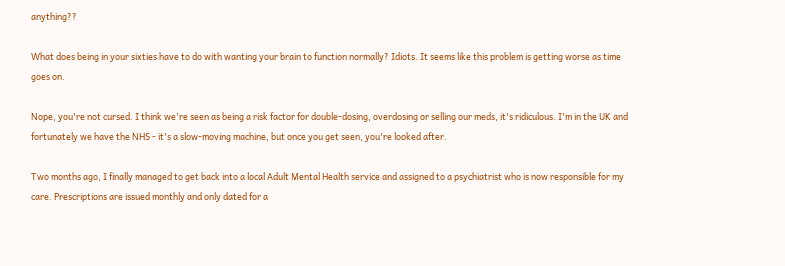anything??

What does being in your sixties have to do with wanting your brain to function normally? Idiots. It seems like this problem is getting worse as time goes on.

Nope, you're not cursed. I think we're seen as being a risk factor for double-dosing, overdosing or selling our meds, it's ridiculous. I'm in the UK and fortunately we have the NHS - it's a slow-moving machine, but once you get seen, you're looked after.

Two months ago, I finally managed to get back into a local Adult Mental Health service and assigned to a psychiatrist who is now responsible for my care. Prescriptions are issued monthly and only dated for a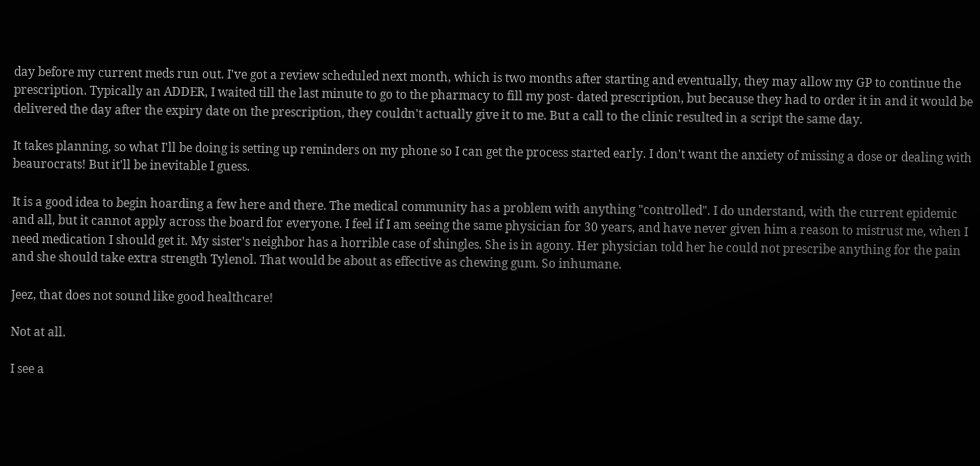day before my current meds run out. I've got a review scheduled next month, which is two months after starting and eventually, they may allow my GP to continue the prescription. Typically an ADDER, I waited till the last minute to go to the pharmacy to fill my post- dated prescription, but because they had to order it in and it would be delivered the day after the expiry date on the prescription, they couldn't actually give it to me. But a call to the clinic resulted in a script the same day.

It takes planning, so what I'll be doing is setting up reminders on my phone so I can get the process started early. I don't want the anxiety of missing a dose or dealing with beaurocrats! But it'll be inevitable I guess.

It is a good idea to begin hoarding a few here and there. The medical community has a problem with anything "controlled". I do understand, with the current epidemic and all, but it cannot apply across the board for everyone. I feel if I am seeing the same physician for 30 years, and have never given him a reason to mistrust me, when I need medication I should get it. My sister's neighbor has a horrible case of shingles. She is in agony. Her physician told her he could not prescribe anything for the pain and she should take extra strength Tylenol. That would be about as effective as chewing gum. So inhumane.

Jeez, that does not sound like good healthcare!

Not at all.

I see a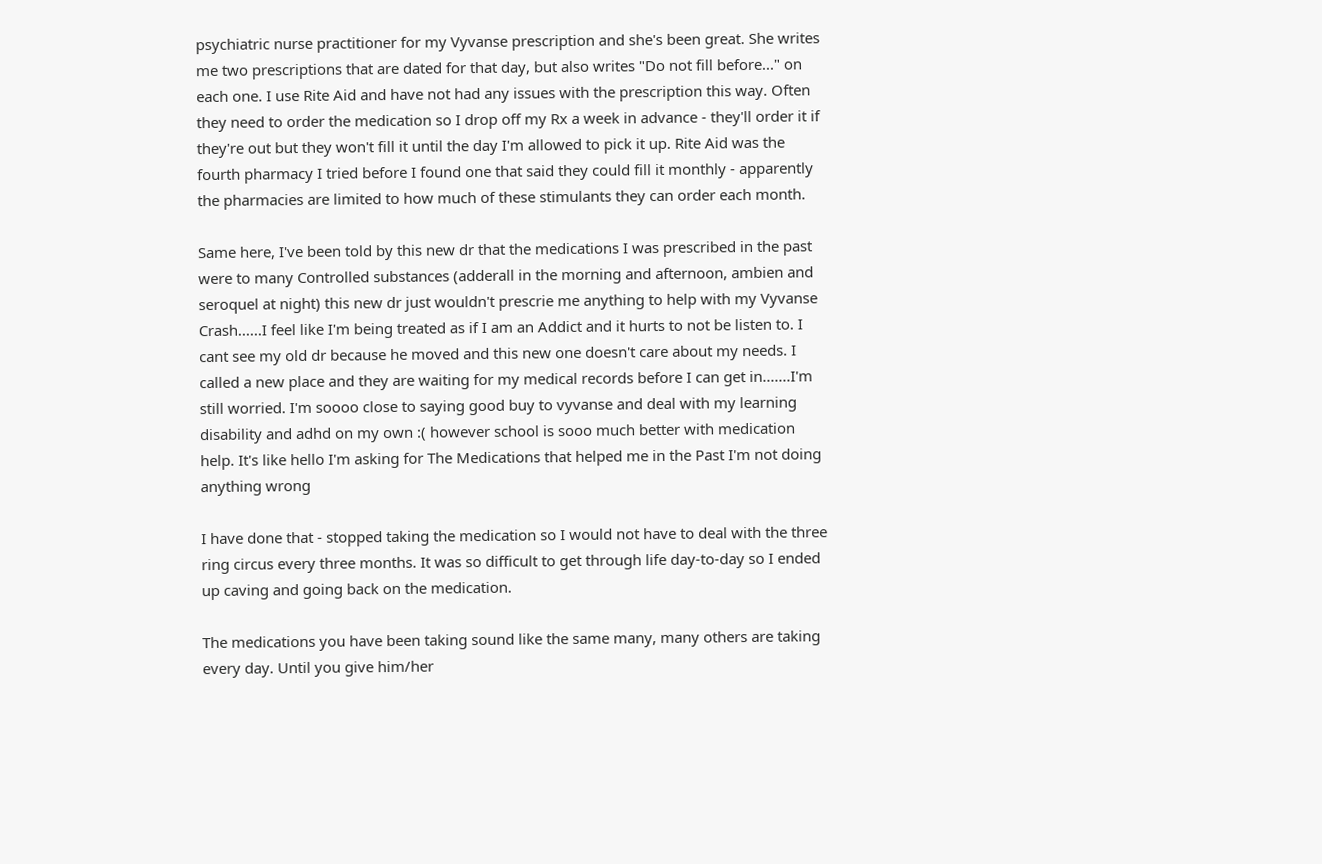psychiatric nurse practitioner for my Vyvanse prescription and she's been great. She writes me two prescriptions that are dated for that day, but also writes "Do not fill before..." on each one. I use Rite Aid and have not had any issues with the prescription this way. Often they need to order the medication so I drop off my Rx a week in advance - they'll order it if they're out but they won't fill it until the day I'm allowed to pick it up. Rite Aid was the fourth pharmacy I tried before I found one that said they could fill it monthly - apparently the pharmacies are limited to how much of these stimulants they can order each month.

Same here, I've been told by this new dr that the medications I was prescribed in the past were to many Controlled substances (adderall in the morning and afternoon, ambien and seroquel at night) this new dr just wouldn't prescrie me anything to help with my Vyvanse Crash......I feel like I'm being treated as if I am an Addict and it hurts to not be listen to. I cant see my old dr because he moved and this new one doesn't care about my needs. I called a new place and they are waiting for my medical records before I can get in.......I'm still worried. I'm soooo close to saying good buy to vyvanse and deal with my learning disability and adhd on my own :( however school is sooo much better with medication help. It's like hello I'm asking for The Medications that helped me in the Past I'm not doing anything wrong

I have done that - stopped taking the medication so I would not have to deal with the three ring circus every three months. It was so difficult to get through life day-to-day so I ended up caving and going back on the medication.

The medications you have been taking sound like the same many, many others are taking every day. Until you give him/her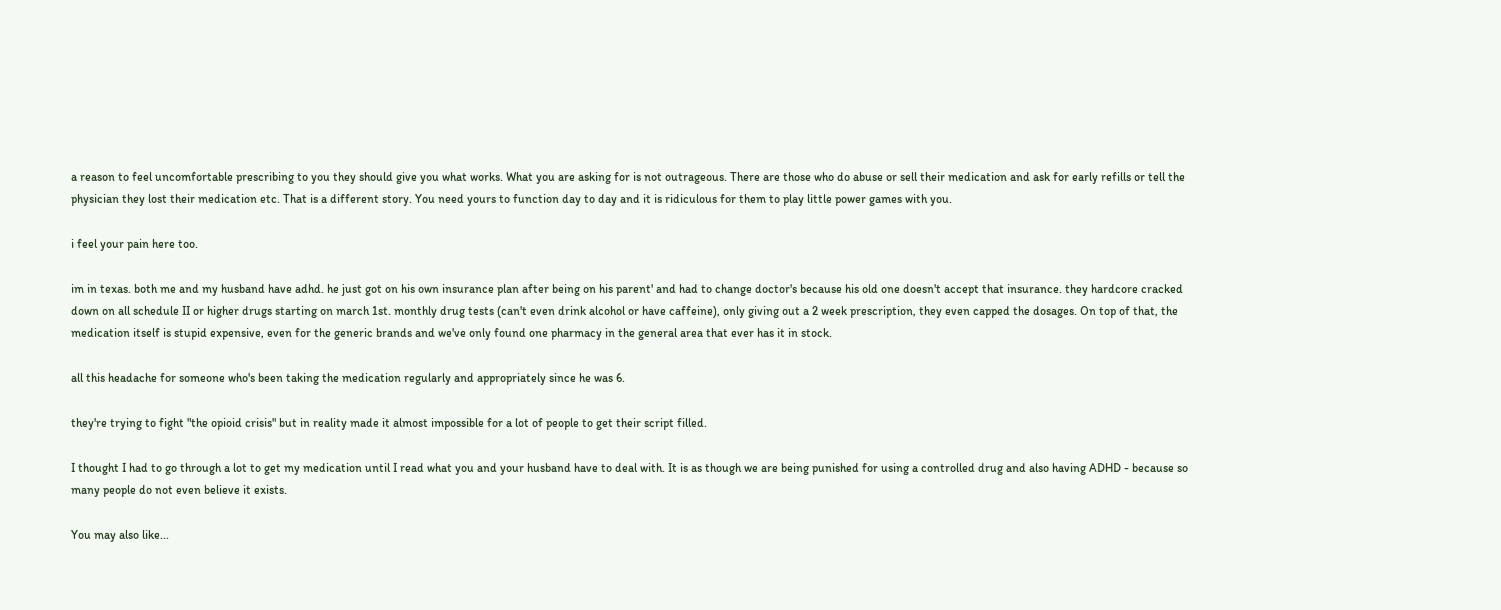a reason to feel uncomfortable prescribing to you they should give you what works. What you are asking for is not outrageous. There are those who do abuse or sell their medication and ask for early refills or tell the physician they lost their medication etc. That is a different story. You need yours to function day to day and it is ridiculous for them to play little power games with you.

i feel your pain here too.

im in texas. both me and my husband have adhd. he just got on his own insurance plan after being on his parent' and had to change doctor's because his old one doesn't accept that insurance. they hardcore cracked down on all schedule II or higher drugs starting on march 1st. monthly drug tests (can't even drink alcohol or have caffeine), only giving out a 2 week prescription, they even capped the dosages. On top of that, the medication itself is stupid expensive, even for the generic brands and we've only found one pharmacy in the general area that ever has it in stock.

all this headache for someone who's been taking the medication regularly and appropriately since he was 6.

they're trying to fight "the opioid crisis" but in reality made it almost impossible for a lot of people to get their script filled.

I thought I had to go through a lot to get my medication until I read what you and your husband have to deal with. It is as though we are being punished for using a controlled drug and also having ADHD - because so many people do not even believe it exists.

You may also like...